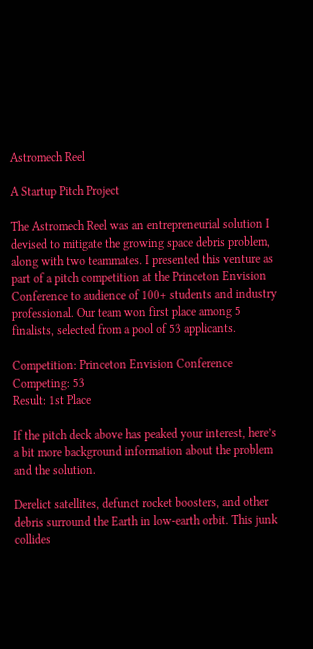Astromech Reel

A Startup Pitch Project

The Astromech Reel was an entrepreneurial solution I devised to mitigate the growing space debris problem, along with two teammates. I presented this venture as part of a pitch competition at the Princeton Envision Conference to audience of 100+ students and industry professional. Our team won first place among 5 finalists, selected from a pool of 53 applicants.

Competition: Princeton Envision Conference
Competing: 53
Result: 1st Place

If the pitch deck above has peaked your interest, here’s a bit more background information about the problem and the solution.

Derelict satellites, defunct rocket boosters, and other debris surround the Earth in low-earth orbit. This junk collides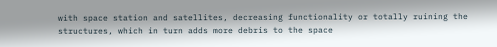with space station and satellites, decreasing functionality or totally ruining the structures, which in turn adds more debris to the space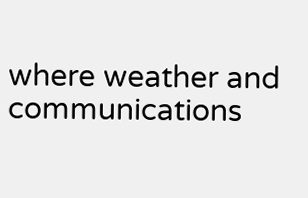where weather and communications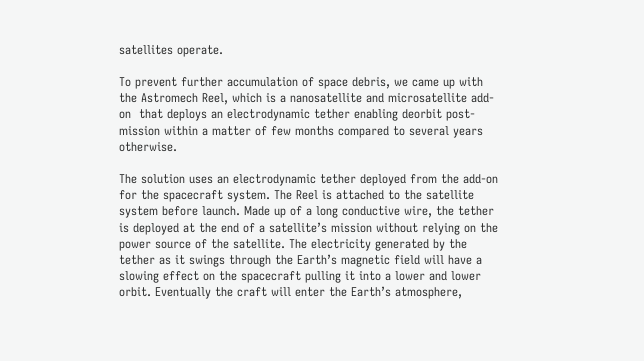satellites operate.

To prevent further accumulation of space debris, we came up with the Astromech Reel, which is a nanosatellite and microsatellite add-on  that deploys an electrodynamic tether enabling deorbit post-mission within a matter of few months compared to several years otherwise.

The solution uses an electrodynamic tether deployed from the add-on for the spacecraft system. The Reel is attached to the satellite system before launch. Made up of a long conductive wire, the tether is deployed at the end of a satellite’s mission without relying on the power source of the satellite. The electricity generated by the tether as it swings through the Earth’s magnetic field will have a slowing effect on the spacecraft pulling it into a lower and lower orbit. Eventually the craft will enter the Earth’s atmosphere,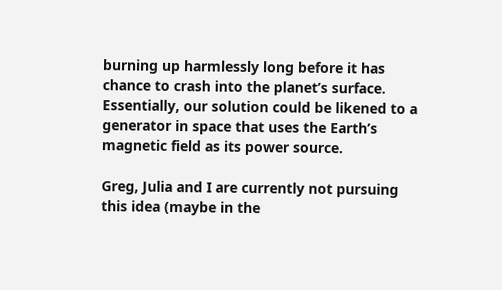burning up harmlessly long before it has chance to crash into the planet’s surface. Essentially, our solution could be likened to a generator in space that uses the Earth’s magnetic field as its power source.

Greg, Julia and I are currently not pursuing this idea (maybe in the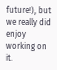future!), but we really did enjoy working on it.